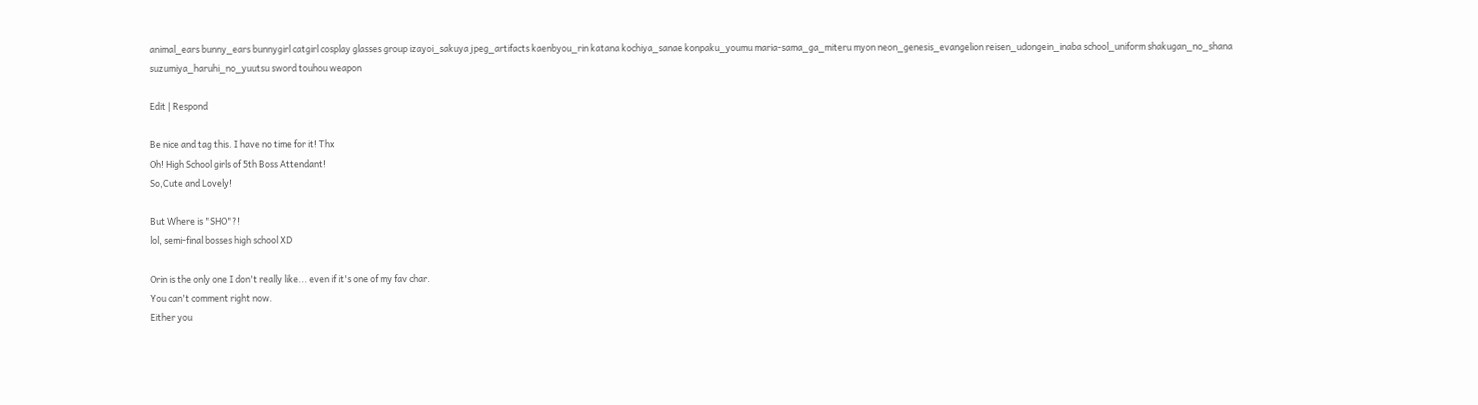animal_ears bunny_ears bunnygirl catgirl cosplay glasses group izayoi_sakuya jpeg_artifacts kaenbyou_rin katana kochiya_sanae konpaku_youmu maria-sama_ga_miteru myon neon_genesis_evangelion reisen_udongein_inaba school_uniform shakugan_no_shana suzumiya_haruhi_no_yuutsu sword touhou weapon

Edit | Respond

Be nice and tag this. I have no time for it! Thx
Oh! High School girls of 5th Boss Attendant!
So,Cute and Lovely!

But Where is "SHO"?!
lol, semi-final bosses high school XD

Orin is the only one I don't really like... even if it's one of my fav char.
You can't comment right now.
Either you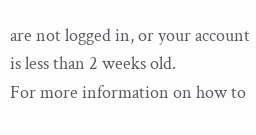are not logged in, or your account is less than 2 weeks old.
For more information on how to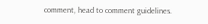comment, head to comment guidelines.